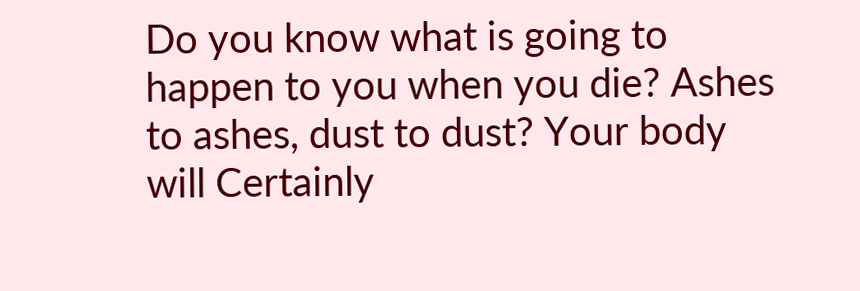Do you know what is going to happen to you when you die? Ashes to ashes, dust to dust? Your body will Certainly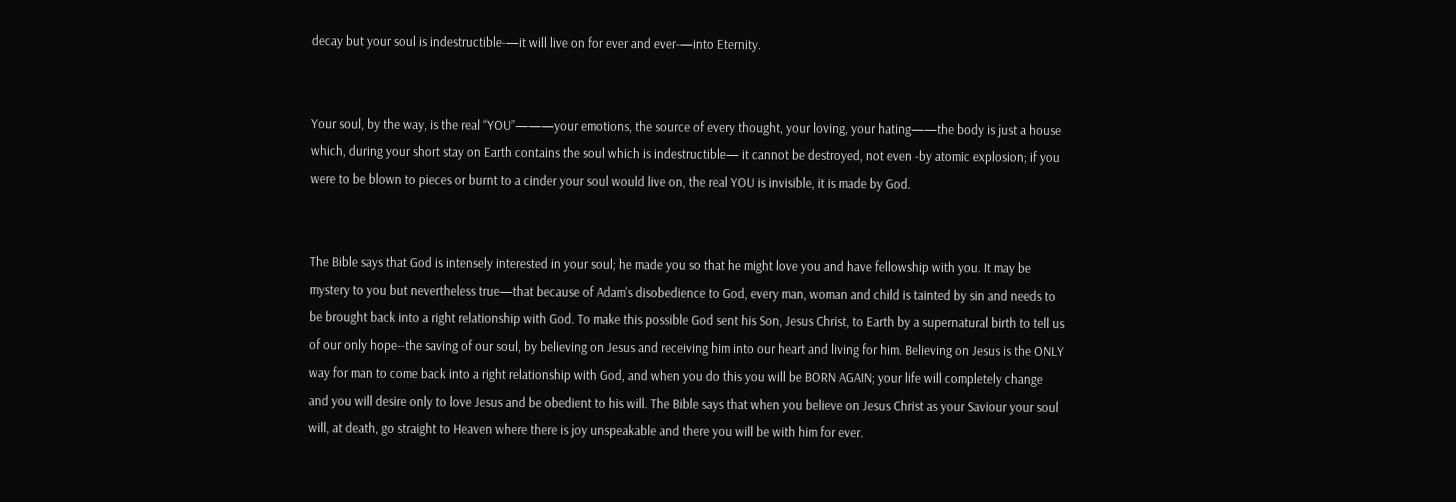decay but your soul is indestructible-—it will live on for ever and ever-—into Eternity.


Your soul, by the way, is the real “YOU”———your emotions, the source of every thought, your loving, your hating——the body is just a house which, during your short stay on Earth contains the soul which is indestructible— it cannot be destroyed, not even -by atomic explosion; if you were to be blown to pieces or burnt to a cinder your soul would live on, the real YOU is invisible, it is made by God.


The Bible says that God is intensely interested in your soul; he made you so that he might love you and have fellowship with you. It may be mystery to you but nevertheless true—that because of Adam's disobedience to God, every man, woman and child is tainted by sin and needs to be brought back into a right relationship with God. To make this possible God sent his Son, Jesus Christ, to Earth by a supernatural birth to tell us of our only hope--the saving of our soul, by believing on Jesus and receiving him into our heart and living for him. Believing on Jesus is the ONLY way for man to come back into a right relationship with God, and when you do this you will be BORN AGAIN; your life will completely change and you will desire only to love Jesus and be obedient to his will. The Bible says that when you believe on Jesus Christ as your Saviour your soul will, at death, go straight to Heaven where there is joy unspeakable and there you will be with him for ever.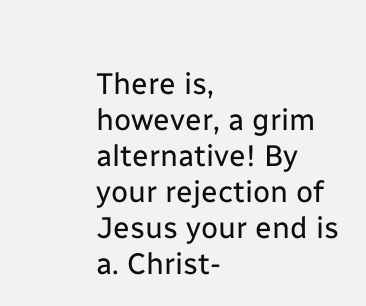There is, however, a grim alternative! By your rejection of Jesus your end is a. Christ-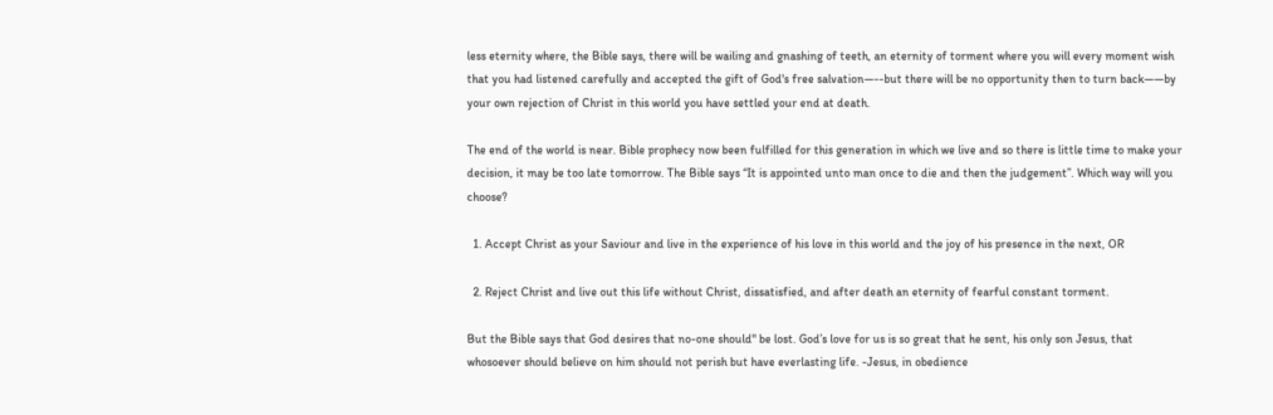less eternity where, the Bible says, there will be wailing and gnashing of teeth, an eternity of torment where you will every moment wish that you had listened carefully and accepted the gift of God's free salvation—--but there will be no opportunity then to turn back——by your own rejection of Christ in this world you have settled your end at death.

The end of the world is near. Bible prophecy now been fulfilled for this generation in which we live and so there is little time to make your decision, it may be too late tomorrow. The Bible says “It is appointed unto man once to die and then the judgement”. Which way will you choose?

  1. Accept Christ as your Saviour and live in the experience of his love in this world and the joy of his presence in the next, OR

  2. Reject Christ and live out this life without Christ, dissatisfied, and after death an eternity of fearful constant torment.

But the Bible says that God desires that no-one should" be lost. God’s love for us is so great that he sent, his only son Jesus, that whosoever should believe on him should not perish but have everlasting life. -Jesus, in obedience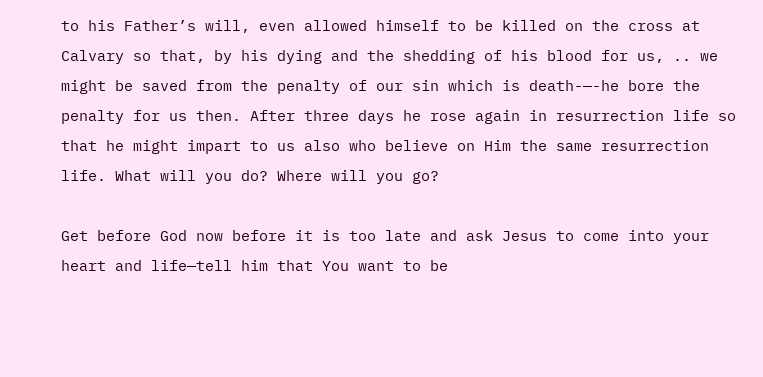to his Father’s will, even allowed himself to be killed on the cross at Calvary so that, by his dying and the shedding of his blood for us, .. we might be saved from the penalty of our sin which is death-—-he bore the penalty for us then. After three days he rose again in resurrection life so that he might impart to us also who believe on Him the same resurrection life. What will you do? Where will you go?

Get before God now before it is too late and ask Jesus to come into your heart and life—tell him that You want to be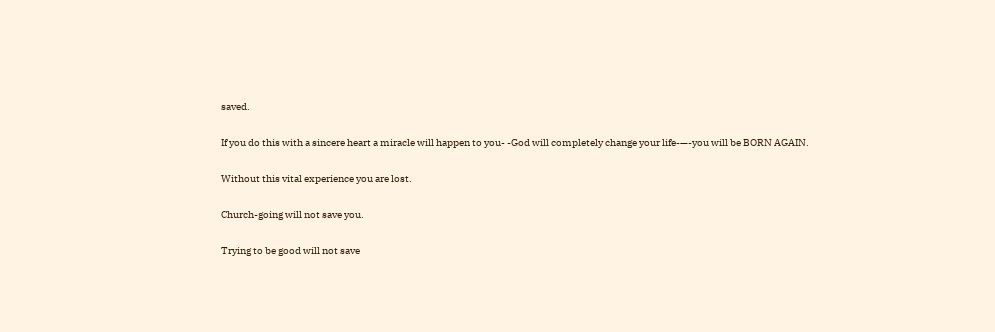saved.

If you do this with a sincere heart a miracle will happen to you- -God will completely change your life-—-you will be BORN AGAIN.

Without this vital experience you are lost.

Church-going will not save you.

Trying to be good will not save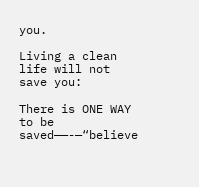you.

Living a clean life will not save you:

There is ONE WAY to be saved——-—“believe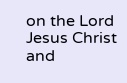on the Lord Jesus Christ and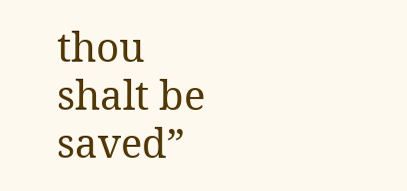thou shalt be saved”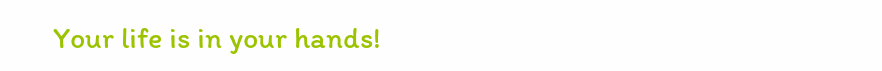Your life is in your hands!